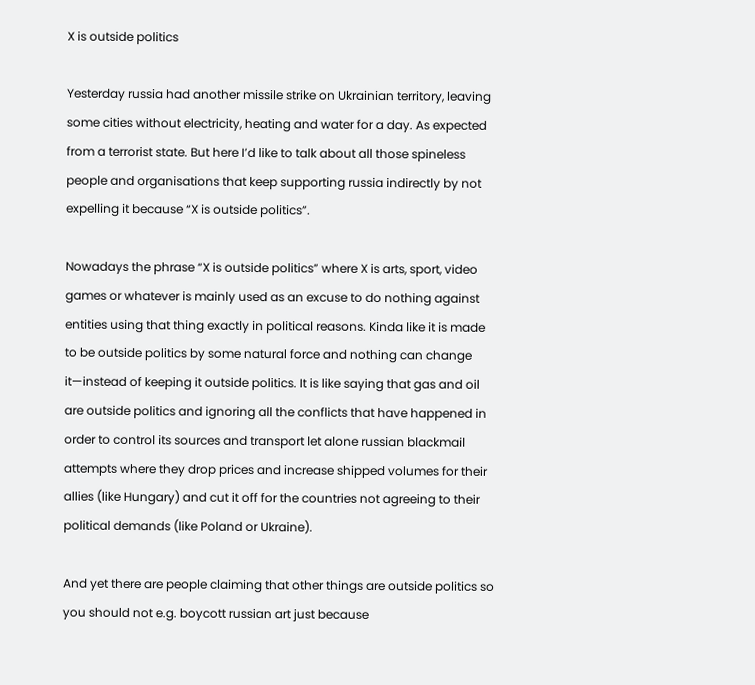X is outside politics

Yesterday russia had another missile strike on Ukrainian territory, leaving some cities without electricity, heating and water for a day. As expected from a terrorist state. But here I’d like to talk about all those spineless people and organisations that keep supporting russia indirectly by not expelling it because “X is outside politics”.

Nowadays the phrase “X is outside politics” where X is arts, sport, video games or whatever is mainly used as an excuse to do nothing against entities using that thing exactly in political reasons. Kinda like it is made to be outside politics by some natural force and nothing can change it—instead of keeping it outside politics. It is like saying that gas and oil are outside politics and ignoring all the conflicts that have happened in order to control its sources and transport let alone russian blackmail attempts where they drop prices and increase shipped volumes for their allies (like Hungary) and cut it off for the countries not agreeing to their political demands (like Poland or Ukraine).

And yet there are people claiming that other things are outside politics so you should not e.g. boycott russian art just because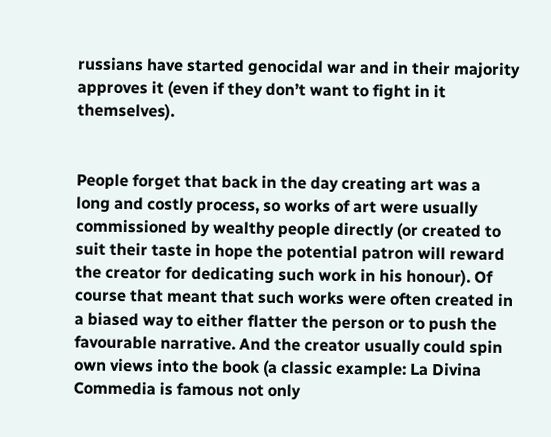russians have started genocidal war and in their majority approves it (even if they don’t want to fight in it themselves).


People forget that back in the day creating art was a long and costly process, so works of art were usually commissioned by wealthy people directly (or created to suit their taste in hope the potential patron will reward the creator for dedicating such work in his honour). Of course that meant that such works were often created in a biased way to either flatter the person or to push the favourable narrative. And the creator usually could spin own views into the book (a classic example: La Divina Commedia is famous not only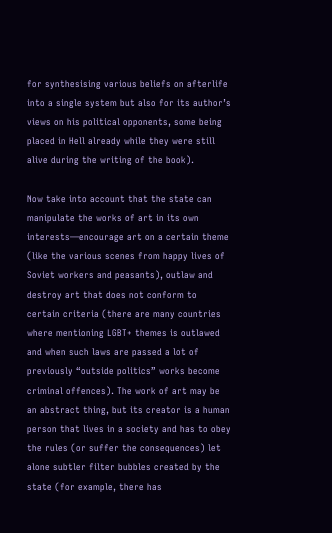for synthesising various beliefs on afterlife into a single system but also for its author’s views on his political opponents, some being placed in Hell already while they were still alive during the writing of the book).

Now take into account that the state can manipulate the works of art in its own interests—encourage art on a certain theme (like the various scenes from happy lives of Soviet workers and peasants), outlaw and destroy art that does not conform to certain criteria (there are many countries where mentioning LGBT+ themes is outlawed and when such laws are passed a lot of previously “outside politics” works become criminal offences). The work of art may be an abstract thing, but its creator is a human person that lives in a society and has to obey the rules (or suffer the consequences) let alone subtler filter bubbles created by the state (for example, there has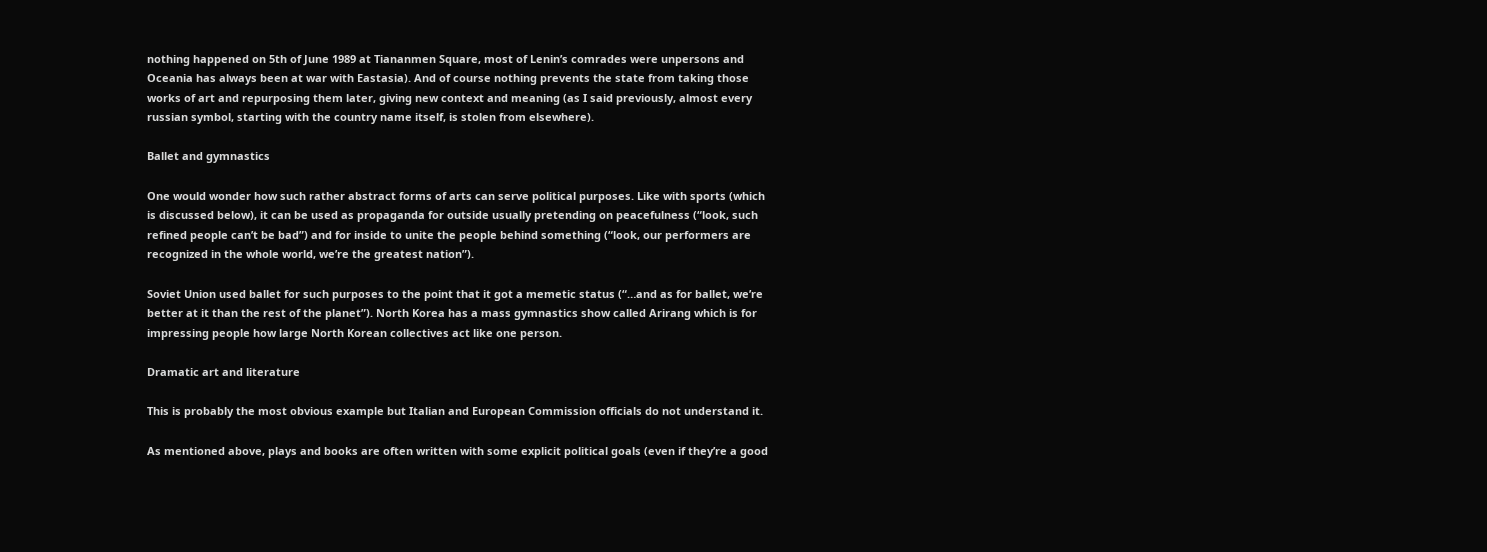nothing happened on 5th of June 1989 at Tiananmen Square, most of Lenin’s comrades were unpersons and Oceania has always been at war with Eastasia). And of course nothing prevents the state from taking those works of art and repurposing them later, giving new context and meaning (as I said previously, almost every russian symbol, starting with the country name itself, is stolen from elsewhere).

Ballet and gymnastics

One would wonder how such rather abstract forms of arts can serve political purposes. Like with sports (which is discussed below), it can be used as propaganda for outside usually pretending on peacefulness (“look, such refined people can’t be bad”) and for inside to unite the people behind something (“look, our performers are recognized in the whole world, we’re the greatest nation”).

Soviet Union used ballet for such purposes to the point that it got a memetic status (“…and as for ballet, we’re better at it than the rest of the planet”). North Korea has a mass gymnastics show called Arirang which is for impressing people how large North Korean collectives act like one person.

Dramatic art and literature

This is probably the most obvious example but Italian and European Commission officials do not understand it.

As mentioned above, plays and books are often written with some explicit political goals (even if they’re a good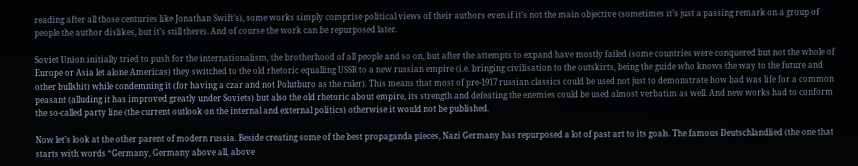reading after all those centuries like Jonathan Swift’s), some works simply comprise political views of their authors even if it’s not the main objective (sometimes it’s just a passing remark on a group of people the author dislikes, but it’s still there). And of course the work can be repurposed later.

Soviet Union initially tried to push for the internationalism, the brotherhood of all people and so on, but after the attempts to expand have mostly failed (some countries were conquered but not the whole of Europe or Asia let alone Americas) they switched to the old rhetoric equalling USSR to a new russian empire (i.e. bringing civilisation to the outskirts, being the guide who knows the way to the future and other bullshit) while condemning it (for having a czar and not Polutburo as the ruler). This means that most of pre-1917 russian classics could be used not just to demonstrate how bad was life for a common peasant (alluding it has improved greatly under Soviets) but also the old rhetoric about empire, its strength and defeating the enemies could be used almost verbatim as well. And new works had to conform the so-called party line (the current outlook on the internal and external politics) otherwise it would not be published.

Now let’s look at the other parent of modern russia. Beside creating some of the best propaganda pieces, Nazi Germany has repurposed a lot of past art to its goals. The famous Deutschlandlied (the one that starts with words “Germany, Germany above all, above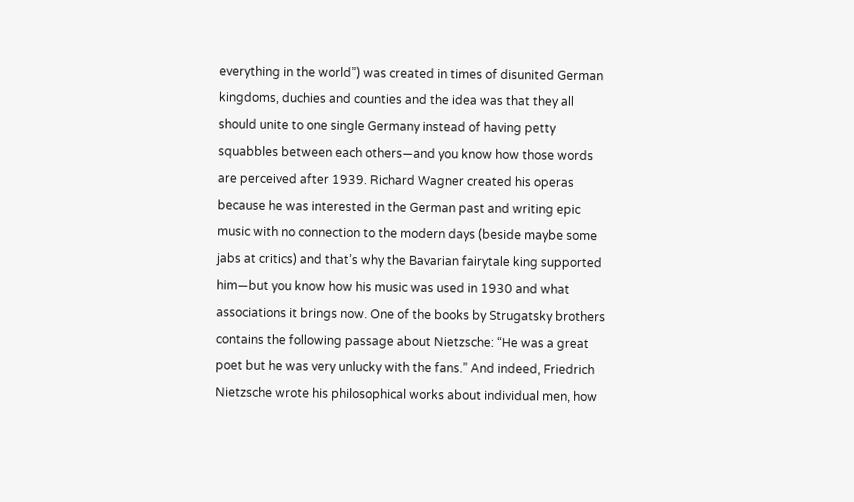everything in the world”) was created in times of disunited German kingdoms, duchies and counties and the idea was that they all should unite to one single Germany instead of having petty squabbles between each others—and you know how those words are perceived after 1939. Richard Wagner created his operas because he was interested in the German past and writing epic music with no connection to the modern days (beside maybe some jabs at critics) and that’s why the Bavarian fairytale king supported him—but you know how his music was used in 1930 and what associations it brings now. One of the books by Strugatsky brothers contains the following passage about Nietzsche: “He was a great poet but he was very unlucky with the fans.” And indeed, Friedrich Nietzsche wrote his philosophical works about individual men, how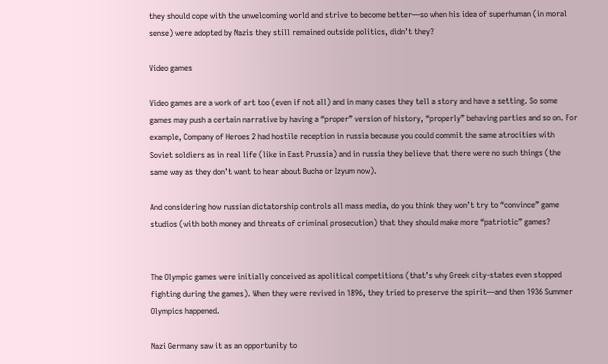they should cope with the unwelcoming world and strive to become better—so when his idea of superhuman (in moral sense) were adopted by Nazis they still remained outside politics, didn’t they?

Video games

Video games are a work of art too (even if not all) and in many cases they tell a story and have a setting. So some games may push a certain narrative by having a “proper” version of history, “properly” behaving parties and so on. For example, Company of Heroes 2 had hostile reception in russia because you could commit the same atrocities with Soviet soldiers as in real life (like in East Prussia) and in russia they believe that there were no such things (the same way as they don’t want to hear about Bucha or Izyum now).

And considering how russian dictatorship controls all mass media, do you think they won’t try to “convince” game studios (with both money and threats of criminal prosecution) that they should make more “patriotic” games?


The Olympic games were initially conceived as apolitical competitions (that’s why Greek city-states even stopped fighting during the games). When they were revived in 1896, they tried to preserve the spirit—and then 1936 Summer Olympics happened.

Nazi Germany saw it as an opportunity to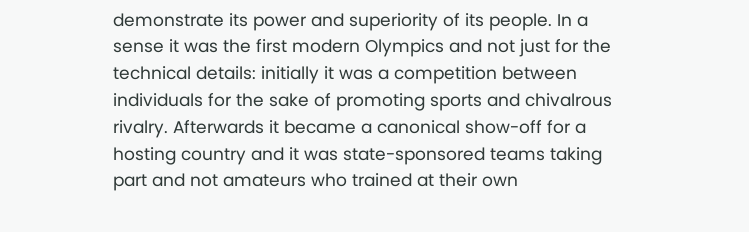demonstrate its power and superiority of its people. In a sense it was the first modern Olympics and not just for the technical details: initially it was a competition between individuals for the sake of promoting sports and chivalrous rivalry. Afterwards it became a canonical show-off for a hosting country and it was state-sponsored teams taking part and not amateurs who trained at their own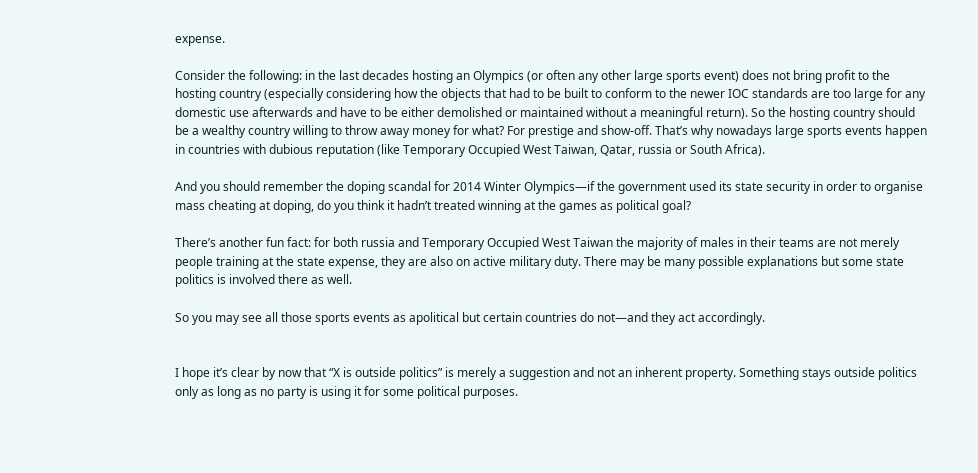expense.

Consider the following: in the last decades hosting an Olympics (or often any other large sports event) does not bring profit to the hosting country (especially considering how the objects that had to be built to conform to the newer IOC standards are too large for any domestic use afterwards and have to be either demolished or maintained without a meaningful return). So the hosting country should be a wealthy country willing to throw away money for what? For prestige and show-off. That’s why nowadays large sports events happen in countries with dubious reputation (like Temporary Occupied West Taiwan, Qatar, russia or South Africa).

And you should remember the doping scandal for 2014 Winter Olympics—if the government used its state security in order to organise mass cheating at doping, do you think it hadn’t treated winning at the games as political goal?

There’s another fun fact: for both russia and Temporary Occupied West Taiwan the majority of males in their teams are not merely people training at the state expense, they are also on active military duty. There may be many possible explanations but some state politics is involved there as well.

So you may see all those sports events as apolitical but certain countries do not—and they act accordingly.


I hope it’s clear by now that “X is outside politics” is merely a suggestion and not an inherent property. Something stays outside politics only as long as no party is using it for some political purposes.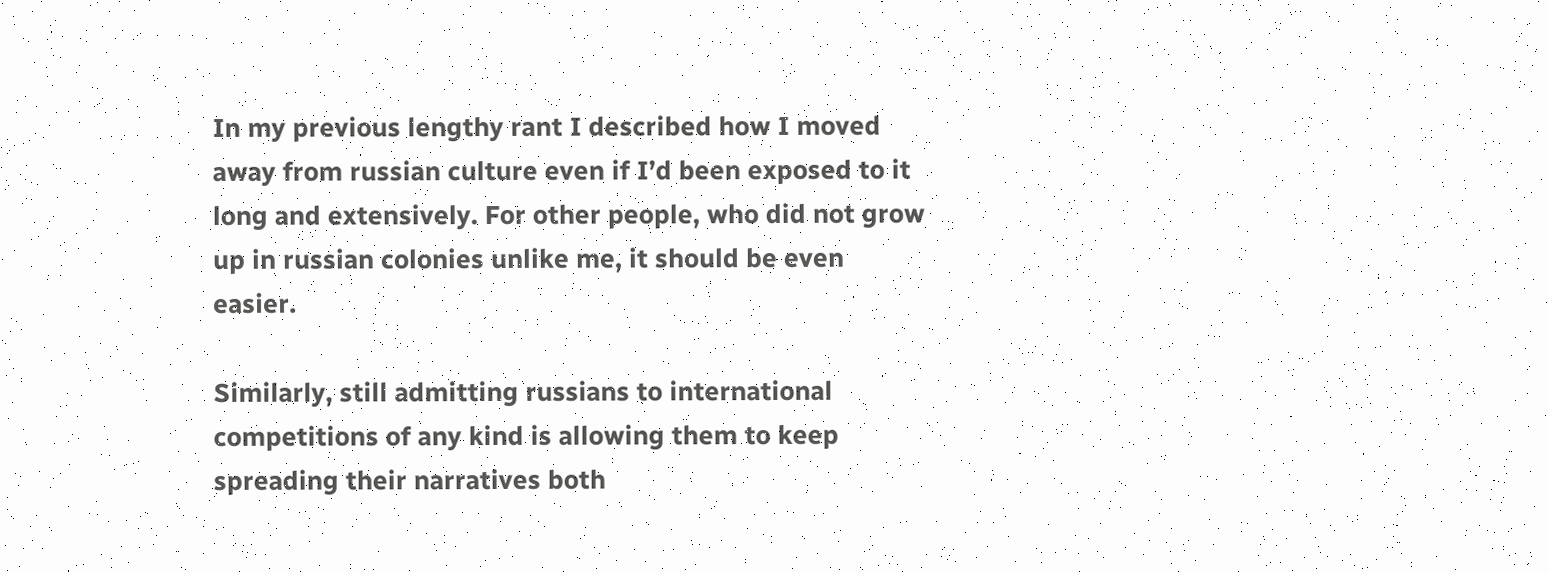In my previous lengthy rant I described how I moved away from russian culture even if I’d been exposed to it long and extensively. For other people, who did not grow up in russian colonies unlike me, it should be even easier.

Similarly, still admitting russians to international competitions of any kind is allowing them to keep spreading their narratives both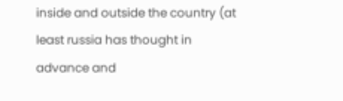inside and outside the country (at least russia has thought in advance and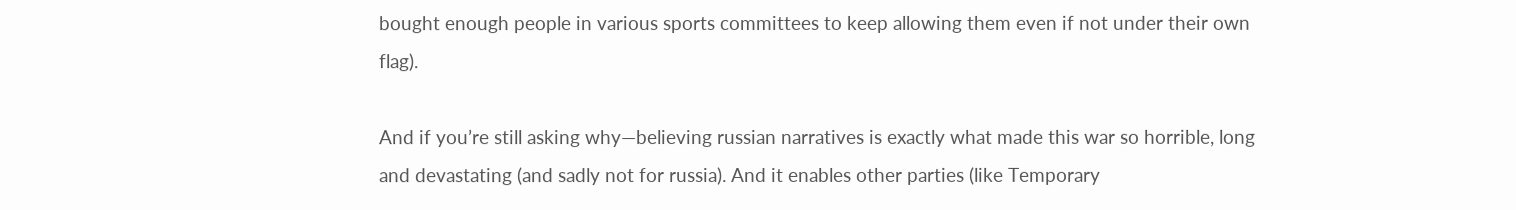bought enough people in various sports committees to keep allowing them even if not under their own flag).

And if you’re still asking why—believing russian narratives is exactly what made this war so horrible, long and devastating (and sadly not for russia). And it enables other parties (like Temporary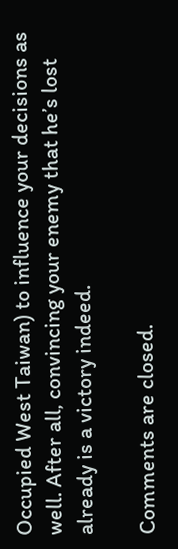Occupied West Taiwan) to influence your decisions as well. After all, convincing your enemy that he’s lost already is a victory indeed.

Comments are closed.